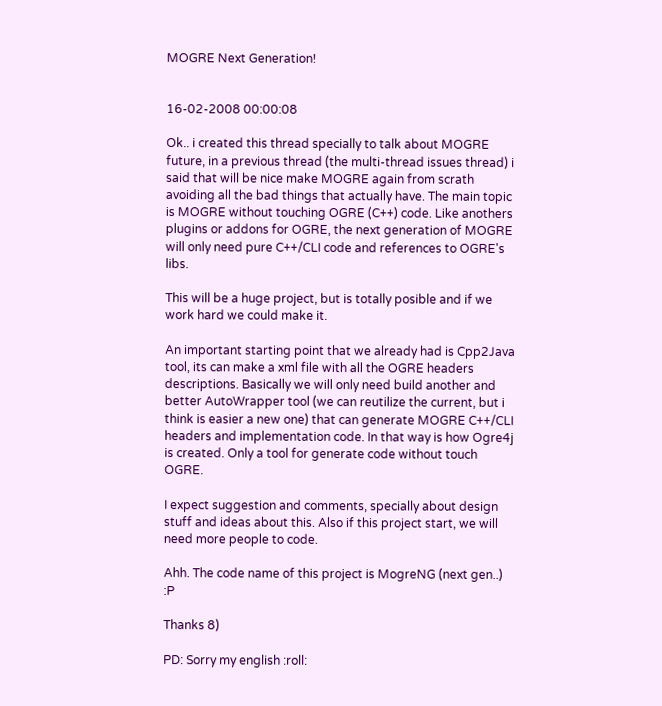MOGRE Next Generation!


16-02-2008 00:00:08

Ok.. i created this thread specially to talk about MOGRE future, in a previous thread (the multi-thread issues thread) i said that will be nice make MOGRE again from scrath avoiding all the bad things that actually have. The main topic is MOGRE without touching OGRE (C++) code. Like anothers plugins or addons for OGRE, the next generation of MOGRE will only need pure C++/CLI code and references to OGRE's libs.

This will be a huge project, but is totally posible and if we work hard we could make it.

An important starting point that we already had is Cpp2Java tool, its can make a xml file with all the OGRE headers descriptions. Basically we will only need build another and better AutoWrapper tool (we can reutilize the current, but i think is easier a new one) that can generate MOGRE C++/CLI headers and implementation code. In that way is how Ogre4j is created. Only a tool for generate code without touch OGRE.

I expect suggestion and comments, specially about design stuff and ideas about this. Also if this project start, we will need more people to code.

Ahh. The code name of this project is MogreNG (next gen..) :P

Thanks 8)

PD: Sorry my english :roll: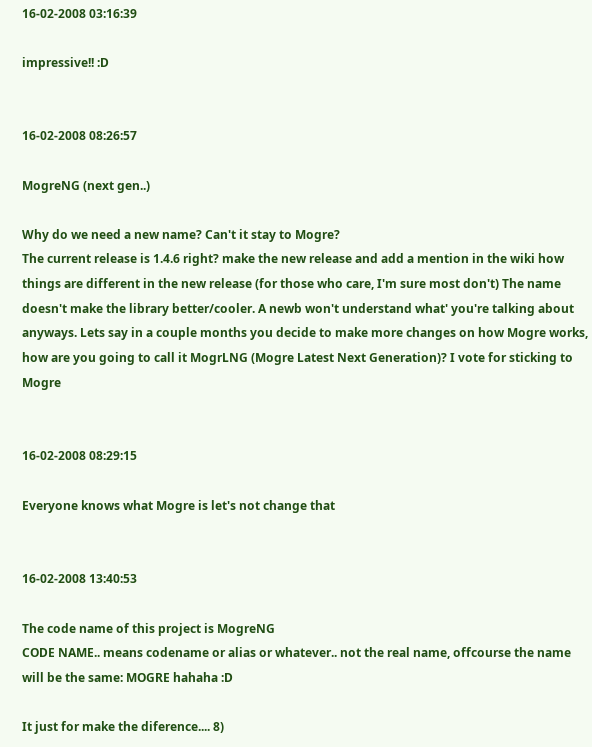16-02-2008 03:16:39

impressive!! :D


16-02-2008 08:26:57

MogreNG (next gen..)

Why do we need a new name? Can't it stay to Mogre?
The current release is 1.4.6 right? make the new release and add a mention in the wiki how things are different in the new release (for those who care, I'm sure most don't) The name doesn't make the library better/cooler. A newb won't understand what' you're talking about anyways. Lets say in a couple months you decide to make more changes on how Mogre works, how are you going to call it MogrLNG (Mogre Latest Next Generation)? I vote for sticking to Mogre


16-02-2008 08:29:15

Everyone knows what Mogre is let's not change that


16-02-2008 13:40:53

The code name of this project is MogreNG
CODE NAME.. means codename or alias or whatever.. not the real name, offcourse the name will be the same: MOGRE hahaha :D

It just for make the diference.... 8)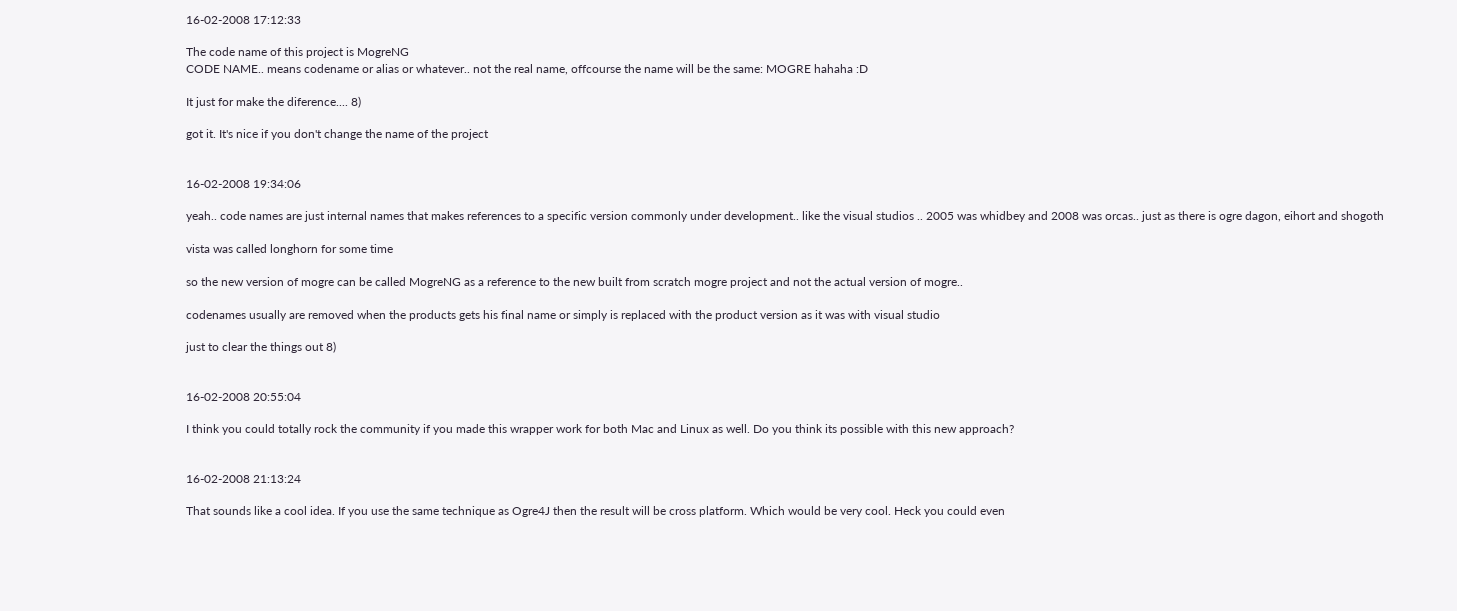16-02-2008 17:12:33

The code name of this project is MogreNG
CODE NAME.. means codename or alias or whatever.. not the real name, offcourse the name will be the same: MOGRE hahaha :D

It just for make the diference.... 8)

got it. It's nice if you don't change the name of the project


16-02-2008 19:34:06

yeah.. code names are just internal names that makes references to a specific version commonly under development.. like the visual studios .. 2005 was whidbey and 2008 was orcas.. just as there is ogre dagon, eihort and shogoth

vista was called longhorn for some time

so the new version of mogre can be called MogreNG as a reference to the new built from scratch mogre project and not the actual version of mogre..

codenames usually are removed when the products gets his final name or simply is replaced with the product version as it was with visual studio

just to clear the things out 8)


16-02-2008 20:55:04

I think you could totally rock the community if you made this wrapper work for both Mac and Linux as well. Do you think its possible with this new approach?


16-02-2008 21:13:24

That sounds like a cool idea. If you use the same technique as Ogre4J then the result will be cross platform. Which would be very cool. Heck you could even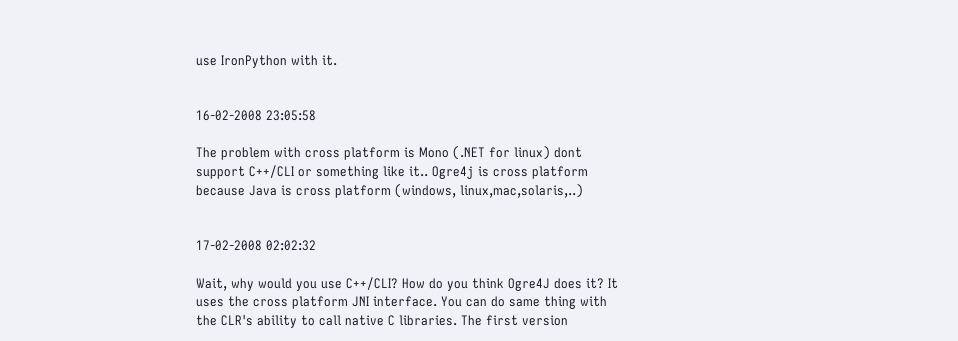use IronPython with it.


16-02-2008 23:05:58

The problem with cross platform is Mono (.NET for linux) dont support C++/CLI or something like it.. Ogre4j is cross platform because Java is cross platform (windows, linux,mac,solaris,..)


17-02-2008 02:02:32

Wait, why would you use C++/CLI? How do you think Ogre4J does it? It uses the cross platform JNI interface. You can do same thing with the CLR's ability to call native C libraries. The first version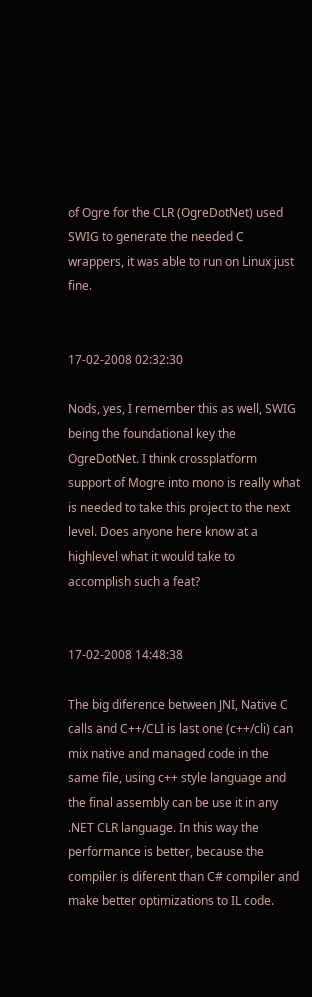of Ogre for the CLR (OgreDotNet) used SWIG to generate the needed C wrappers, it was able to run on Linux just fine.


17-02-2008 02:32:30

Nods, yes, I remember this as well, SWIG being the foundational key the OgreDotNet. I think crossplatform support of Mogre into mono is really what is needed to take this project to the next level. Does anyone here know at a highlevel what it would take to accomplish such a feat?


17-02-2008 14:48:38

The big diference between JNI, Native C calls and C++/CLI is last one (c++/cli) can mix native and managed code in the same file, using c++ style language and the final assembly can be use it in any .NET CLR language. In this way the performance is better, because the compiler is diferent than C# compiler and make better optimizations to IL code.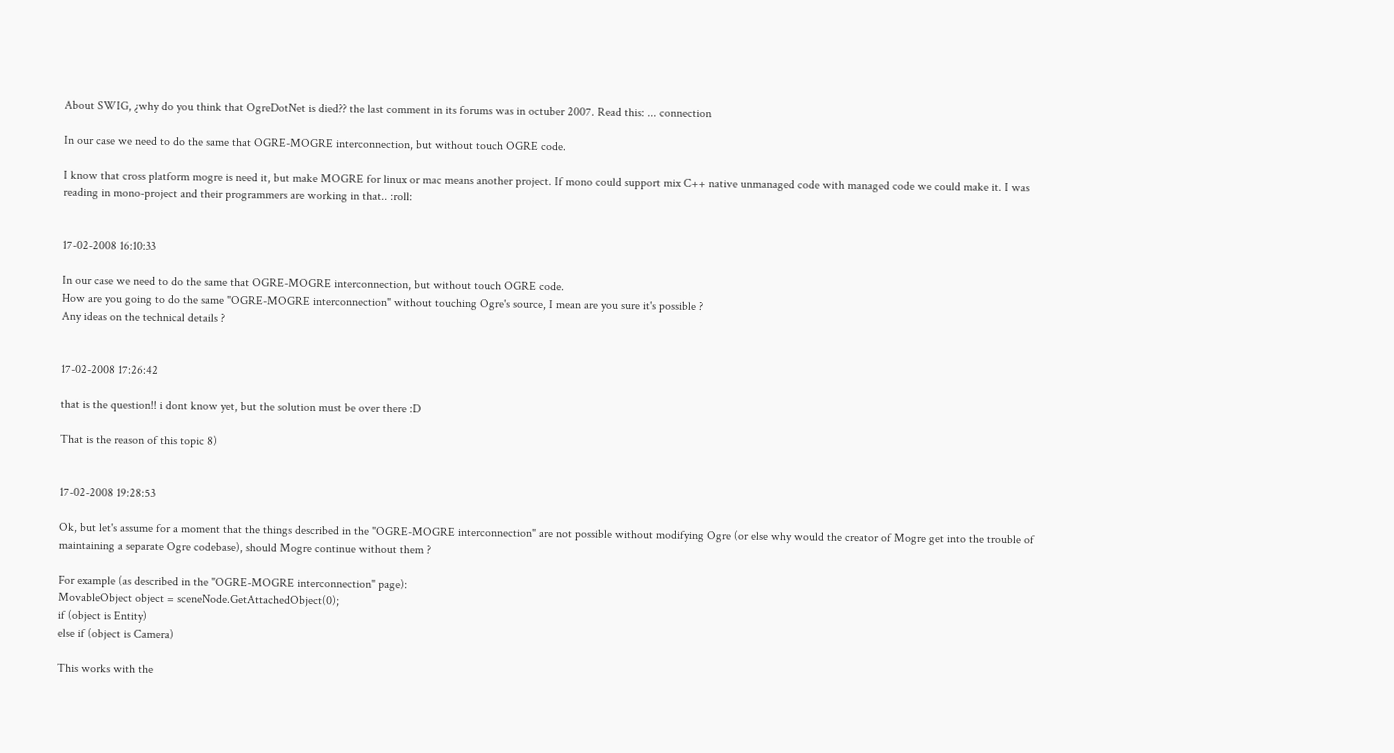About SWIG, ¿why do you think that OgreDotNet is died?? the last comment in its forums was in octuber 2007. Read this: ... connection

In our case we need to do the same that OGRE-MOGRE interconnection, but without touch OGRE code.

I know that cross platform mogre is need it, but make MOGRE for linux or mac means another project. If mono could support mix C++ native unmanaged code with managed code we could make it. I was reading in mono-project and their programmers are working in that.. :roll:


17-02-2008 16:10:33

In our case we need to do the same that OGRE-MOGRE interconnection, but without touch OGRE code.
How are you going to do the same "OGRE-MOGRE interconnection" without touching Ogre's source, I mean are you sure it's possible ?
Any ideas on the technical details ?


17-02-2008 17:26:42

that is the question!! i dont know yet, but the solution must be over there :D

That is the reason of this topic 8)


17-02-2008 19:28:53

Ok, but let's assume for a moment that the things described in the "OGRE-MOGRE interconnection" are not possible without modifying Ogre (or else why would the creator of Mogre get into the trouble of maintaining a separate Ogre codebase), should Mogre continue without them ?

For example (as described in the "OGRE-MOGRE interconnection" page):
MovableObject object = sceneNode.GetAttachedObject(0);
if (object is Entity)
else if (object is Camera)

This works with the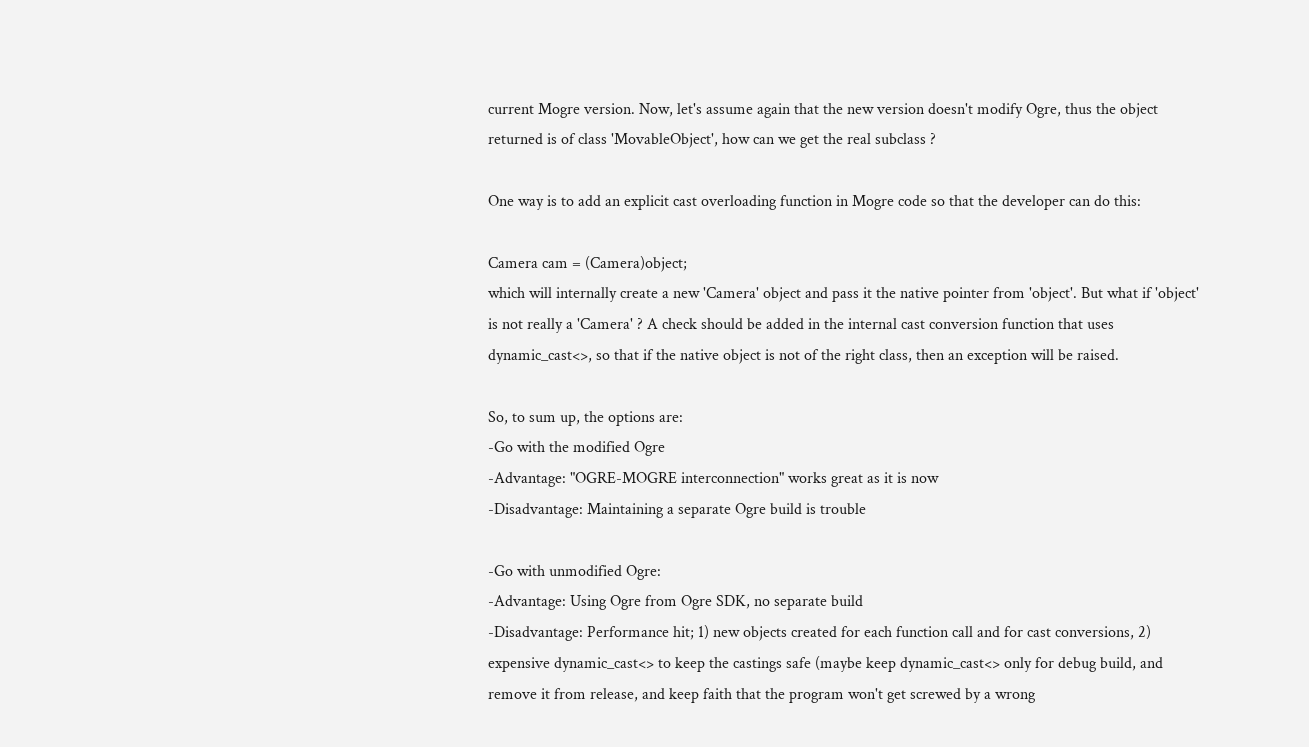current Mogre version. Now, let's assume again that the new version doesn't modify Ogre, thus the object returned is of class 'MovableObject', how can we get the real subclass ?

One way is to add an explicit cast overloading function in Mogre code so that the developer can do this:

Camera cam = (Camera)object;
which will internally create a new 'Camera' object and pass it the native pointer from 'object'. But what if 'object' is not really a 'Camera' ? A check should be added in the internal cast conversion function that uses dynamic_cast<>, so that if the native object is not of the right class, then an exception will be raised.

So, to sum up, the options are:
-Go with the modified Ogre
-Advantage: "OGRE-MOGRE interconnection" works great as it is now
-Disadvantage: Maintaining a separate Ogre build is trouble

-Go with unmodified Ogre:
-Advantage: Using Ogre from Ogre SDK, no separate build
-Disadvantage: Performance hit; 1) new objects created for each function call and for cast conversions, 2) expensive dynamic_cast<> to keep the castings safe (maybe keep dynamic_cast<> only for debug build, and remove it from release, and keep faith that the program won't get screwed by a wrong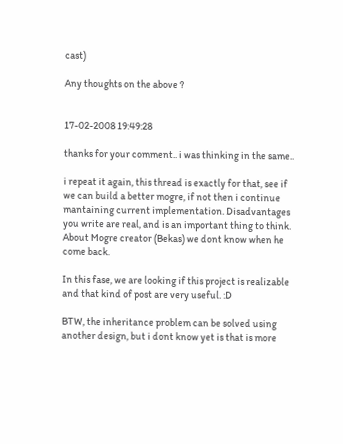cast)

Any thoughts on the above ?


17-02-2008 19:49:28

thanks for your comment.. i was thinking in the same..

i repeat it again, this thread is exactly for that, see if we can build a better mogre, if not then i continue mantaining current implementation. Disadvantages you write are real, and is an important thing to think. About Mogre creator (Bekas) we dont know when he come back.

In this fase, we are looking if this project is realizable and that kind of post are very useful. :D

BTW, the inheritance problem can be solved using another design, but i dont know yet is that is more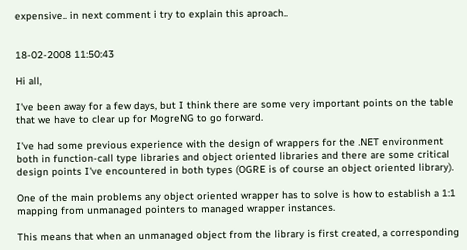expensive.. in next comment i try to explain this aproach..


18-02-2008 11:50:43

Hi all,

I've been away for a few days, but I think there are some very important points on the table that we have to clear up for MogreNG to go forward.

I've had some previous experience with the design of wrappers for the .NET environment both in function-call type libraries and object oriented libraries and there are some critical design points I've encountered in both types (OGRE is of course an object oriented library).

One of the main problems any object oriented wrapper has to solve is how to establish a 1:1 mapping from unmanaged pointers to managed wrapper instances.

This means that when an unmanaged object from the library is first created, a corresponding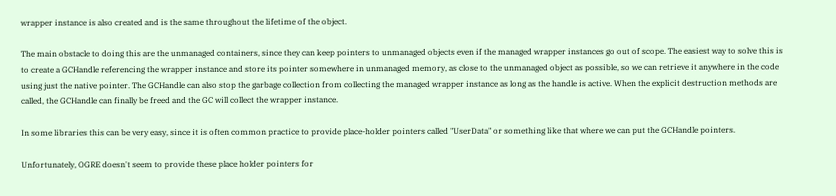wrapper instance is also created and is the same throughout the lifetime of the object.

The main obstacle to doing this are the unmanaged containers, since they can keep pointers to unmanaged objects even if the managed wrapper instances go out of scope. The easiest way to solve this is to create a GCHandle referencing the wrapper instance and store its pointer somewhere in unmanaged memory, as close to the unmanaged object as possible, so we can retrieve it anywhere in the code using just the native pointer. The GCHandle can also stop the garbage collection from collecting the managed wrapper instance as long as the handle is active. When the explicit destruction methods are called, the GCHandle can finally be freed and the GC will collect the wrapper instance.

In some libraries this can be very easy, since it is often common practice to provide place-holder pointers called "UserData" or something like that where we can put the GCHandle pointers.

Unfortunately, OGRE doesn't seem to provide these place holder pointers for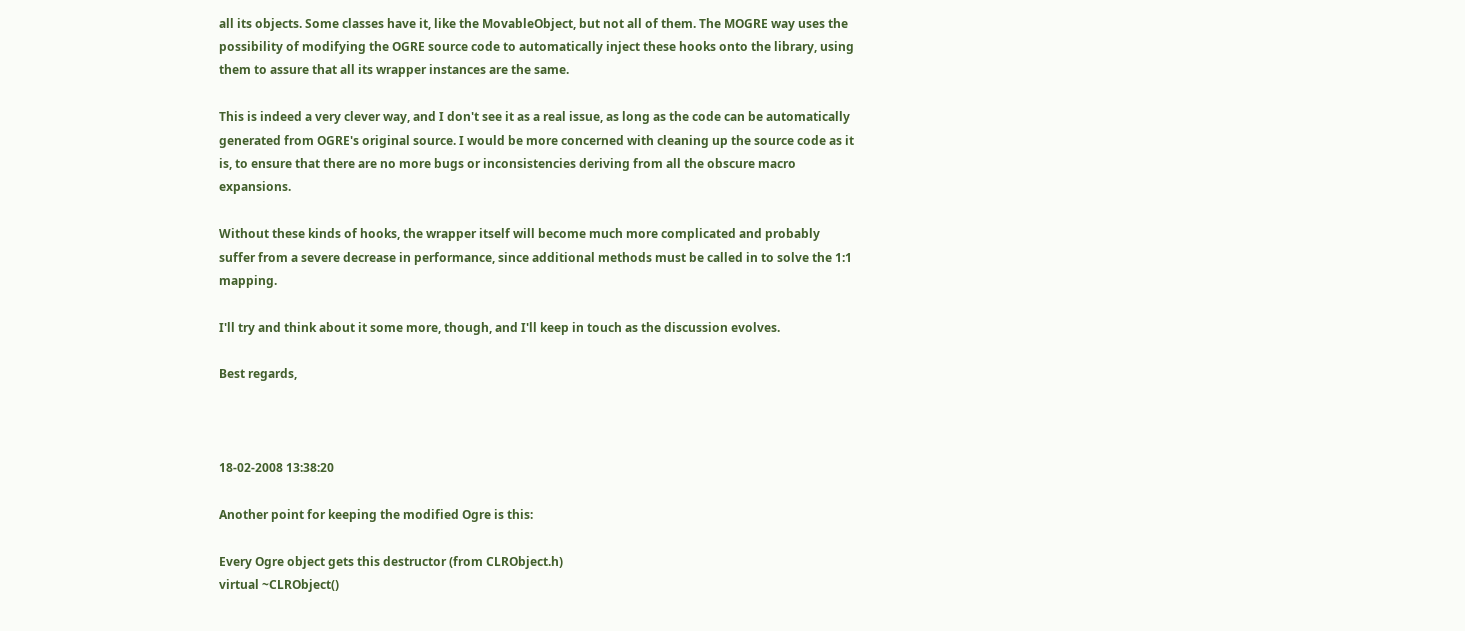all its objects. Some classes have it, like the MovableObject, but not all of them. The MOGRE way uses the possibility of modifying the OGRE source code to automatically inject these hooks onto the library, using them to assure that all its wrapper instances are the same.

This is indeed a very clever way, and I don't see it as a real issue, as long as the code can be automatically generated from OGRE's original source. I would be more concerned with cleaning up the source code as it is, to ensure that there are no more bugs or inconsistencies deriving from all the obscure macro expansions.

Without these kinds of hooks, the wrapper itself will become much more complicated and probably suffer from a severe decrease in performance, since additional methods must be called in to solve the 1:1 mapping.

I'll try and think about it some more, though, and I'll keep in touch as the discussion evolves.

Best regards,



18-02-2008 13:38:20

Another point for keeping the modified Ogre is this:

Every Ogre object gets this destructor (from CLRObject.h)
virtual ~CLRObject()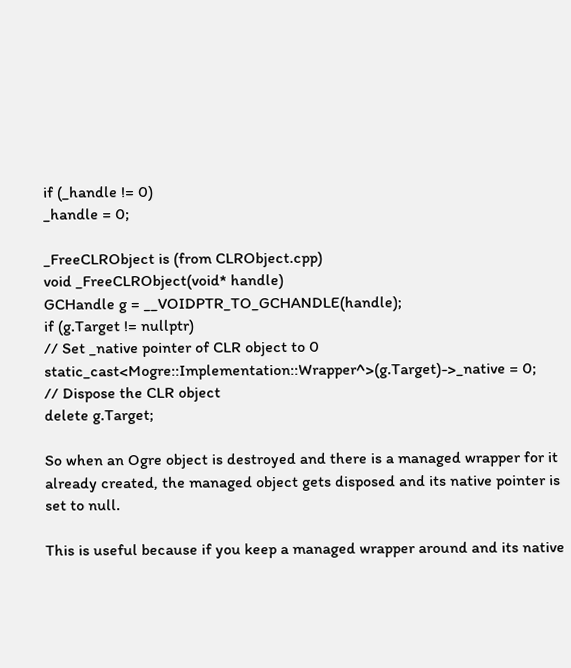if (_handle != 0)
_handle = 0;

_FreeCLRObject is (from CLRObject.cpp)
void _FreeCLRObject(void* handle)
GCHandle g = __VOIDPTR_TO_GCHANDLE(handle);
if (g.Target != nullptr)
// Set _native pointer of CLR object to 0
static_cast<Mogre::Implementation::Wrapper^>(g.Target)->_native = 0;
// Dispose the CLR object
delete g.Target;

So when an Ogre object is destroyed and there is a managed wrapper for it already created, the managed object gets disposed and its native pointer is set to null.

This is useful because if you keep a managed wrapper around and its native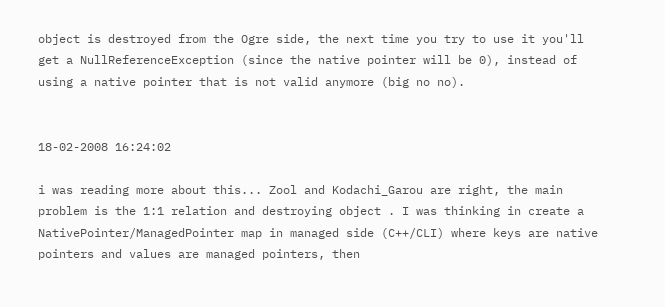object is destroyed from the Ogre side, the next time you try to use it you'll get a NullReferenceException (since the native pointer will be 0), instead of using a native pointer that is not valid anymore (big no no).


18-02-2008 16:24:02

i was reading more about this... Zool and Kodachi_Garou are right, the main problem is the 1:1 relation and destroying object . I was thinking in create a NativePointer/ManagedPointer map in managed side (C++/CLI) where keys are native pointers and values are managed pointers, then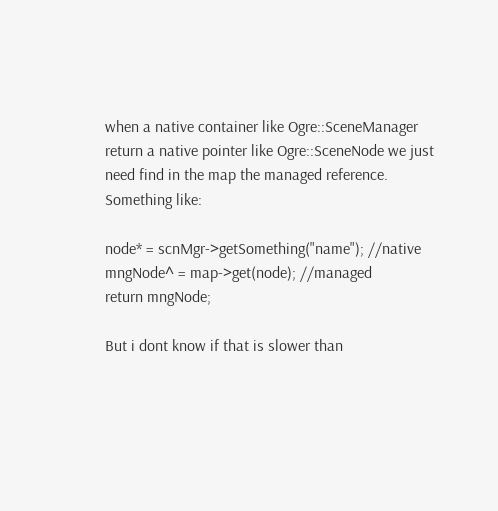when a native container like Ogre::SceneManager return a native pointer like Ogre::SceneNode we just need find in the map the managed reference. Something like:

node* = scnMgr->getSomething("name"); //native
mngNode^ = map->get(node); //managed
return mngNode;

But i dont know if that is slower than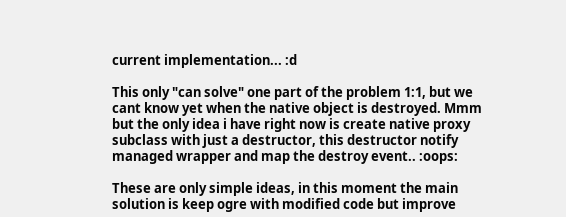current implementation... :d

This only "can solve" one part of the problem 1:1, but we cant know yet when the native object is destroyed. Mmm but the only idea i have right now is create native proxy subclass with just a destructor, this destructor notify managed wrapper and map the destroy event.. :oops:

These are only simple ideas, in this moment the main solution is keep ogre with modified code but improve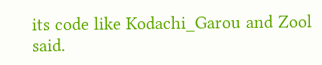its code like Kodachi_Garou and Zool said.